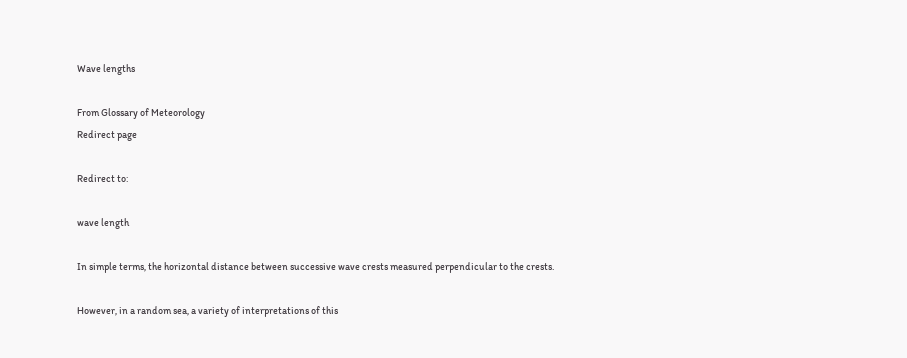Wave lengths

From Glossary of Meteorology
Redirect page

Redirect to:

wave length

In simple terms, the horizontal distance between successive wave crests measured perpendicular to the crests.

However, in a random sea, a variety of interpretations of this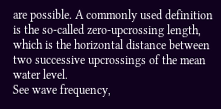are possible. A commonly used definition is the so-called zero-upcrossing length, which is the horizontal distance between two successive upcrossings of the mean water level.
See wave frequency,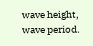wave height, wave period.